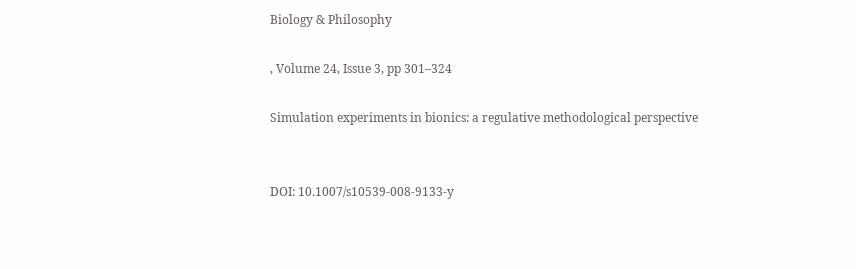Biology & Philosophy

, Volume 24, Issue 3, pp 301–324

Simulation experiments in bionics: a regulative methodological perspective


DOI: 10.1007/s10539-008-9133-y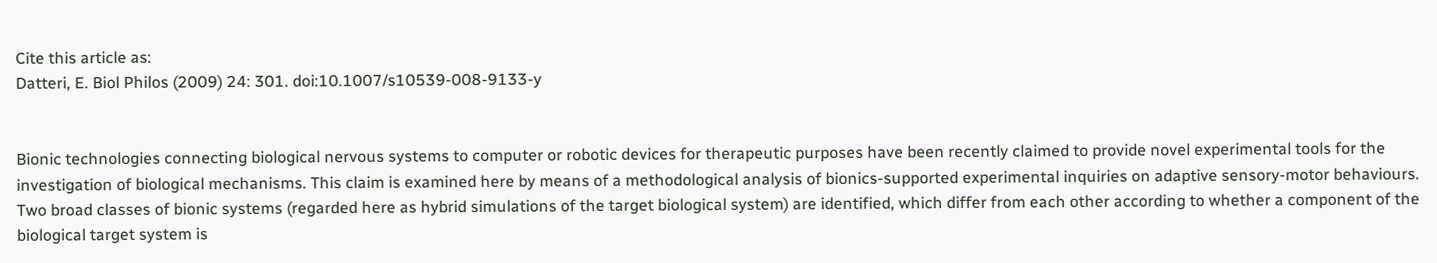Cite this article as:
Datteri, E. Biol Philos (2009) 24: 301. doi:10.1007/s10539-008-9133-y


Bionic technologies connecting biological nervous systems to computer or robotic devices for therapeutic purposes have been recently claimed to provide novel experimental tools for the investigation of biological mechanisms. This claim is examined here by means of a methodological analysis of bionics-supported experimental inquiries on adaptive sensory-motor behaviours. Two broad classes of bionic systems (regarded here as hybrid simulations of the target biological system) are identified, which differ from each other according to whether a component of the biological target system is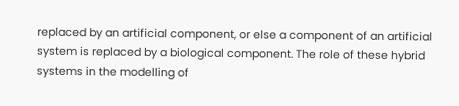replaced by an artificial component, or else a component of an artificial system is replaced by a biological component. The role of these hybrid systems in the modelling of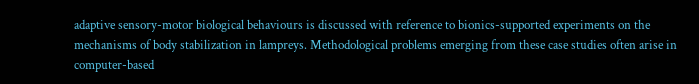adaptive sensory-motor biological behaviours is discussed with reference to bionics-supported experiments on the mechanisms of body stabilization in lampreys. Methodological problems emerging from these case studies often arise in computer-based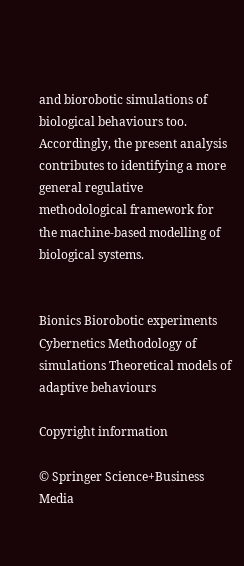and biorobotic simulations of biological behaviours too. Accordingly, the present analysis contributes to identifying a more general regulative methodological framework for the machine-based modelling of biological systems.


Bionics Biorobotic experiments Cybernetics Methodology of simulations Theoretical models of adaptive behaviours

Copyright information

© Springer Science+Business Media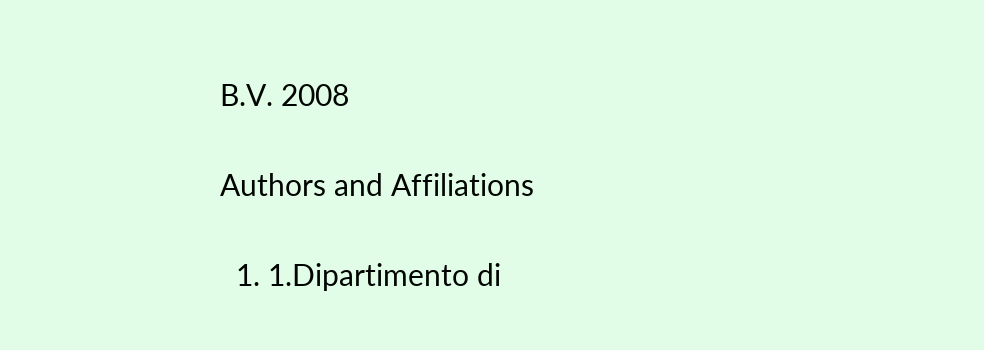B.V. 2008

Authors and Affiliations

  1. 1.Dipartimento di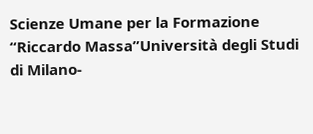Scienze Umane per la Formazione “Riccardo Massa”Università degli Studi di Milano-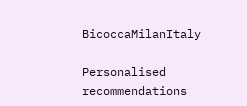BicoccaMilanItaly

Personalised recommendations